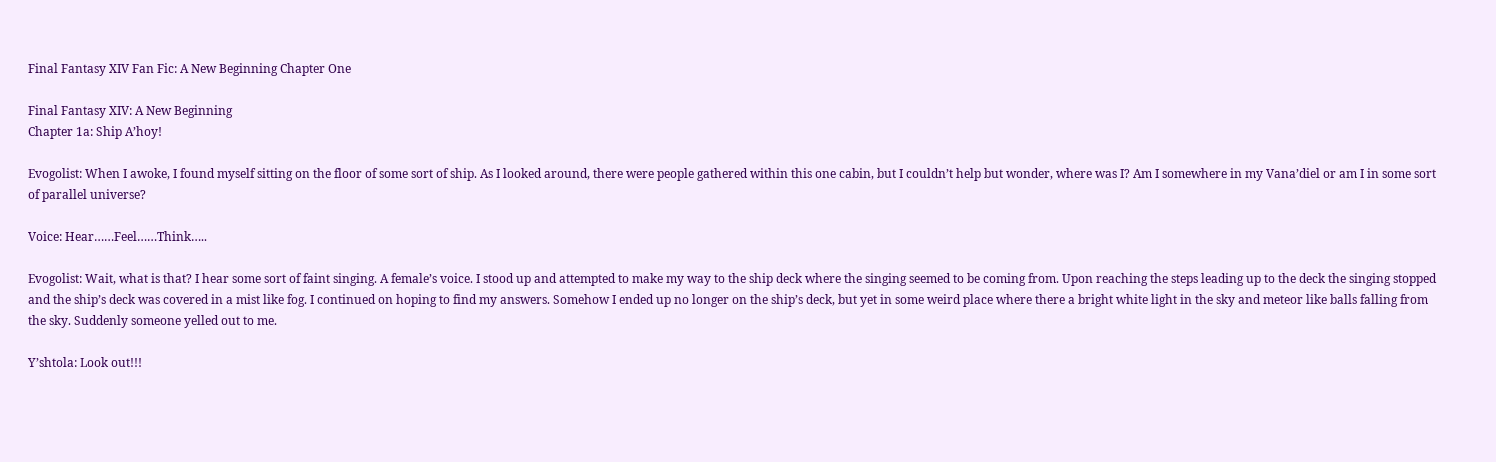Final Fantasy XIV Fan Fic: A New Beginning Chapter One

Final Fantasy XIV: A New Beginning
Chapter 1a: Ship A’hoy!

Evogolist: When I awoke, I found myself sitting on the floor of some sort of ship. As I looked around, there were people gathered within this one cabin, but I couldn’t help but wonder, where was I? Am I somewhere in my Vana’diel or am I in some sort of parallel universe?

Voice: Hear……Feel……Think…..

Evogolist: Wait, what is that? I hear some sort of faint singing. A female’s voice. I stood up and attempted to make my way to the ship deck where the singing seemed to be coming from. Upon reaching the steps leading up to the deck the singing stopped and the ship’s deck was covered in a mist like fog. I continued on hoping to find my answers. Somehow I ended up no longer on the ship’s deck, but yet in some weird place where there a bright white light in the sky and meteor like balls falling from the sky. Suddenly someone yelled out to me.

Y’shtola: Look out!!!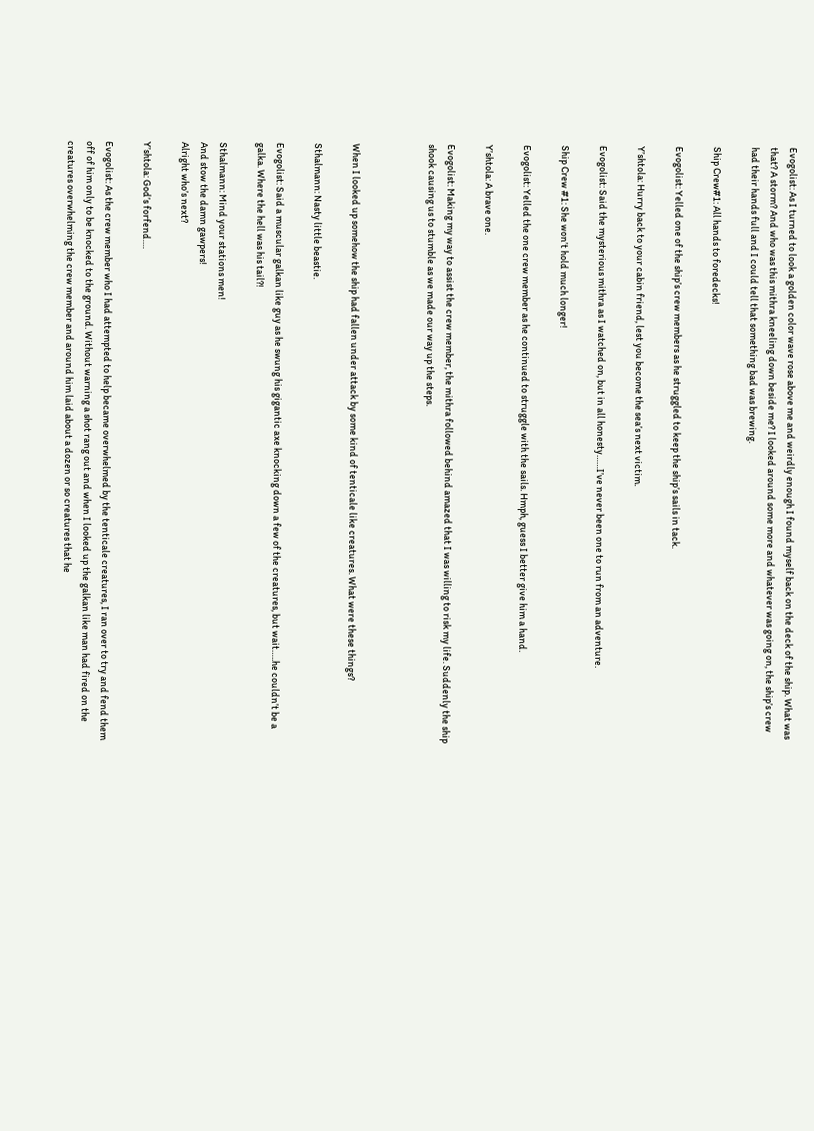Evogolist: As I turned to look a golden color wave rose above me and weirdly enough I found myself back on the deck of the ship. What was that? A storm? And who was this mithra kneeling down beside me? I looked around some more and whatever was going on, the ship’s crew had their hands full and I could tell that something bad was brewing.

Ship Crew#1: All hands to foredecks!

Evogolist: Yelled one of the ship’s crew members as he struggled to keep the ship’s sails in tack.

Y’shtola: Hurry back to your cabin friend, lest you become the sea’s next victim.

Evogolist: Said the mysterious mithra as I watched on, but in all honesty……I’ve never been one to run from an adventure.

Ship Crew #1: She won’t hold much longer!

Evogolist: Yelled the one crew member as he continued to struggle with the sails. Hmph, guess I better give him a hand.

Y’shtola: A brave one.

Evogolist: Making my way to assist the crew member, the mithra followed behind amazed that I was willing to risk my life. Suddenly the ship shook causing us to stumble as we made our way up the steps.



When I looked up somehow the ship had fallen under attack by some kind of tenticale like creatures. What were these things?

Sthalmann: Nasty little beastie.

Evogolist: Said a muscular galkan like guy as he swung his gigantic axe knocking down a few of the creatures, but wait…..he couldn’t be a galka. Where the hell was his tail?!

Sthalmann: Mind your stations men!
And stow the damn gawpers!
Alright who’s next?

Y’shtola: God’s forfend….

Evogolist: As the crew member who I had attempted to help became overwhelmed by the tenticale creatures, I ran over to try and fend them off of him only to be knocked to the ground. Without warning a shot rang out and when I looked up the galkan like man had fired on the creatures overwhelming the crew member and around him laid about a dozen or so creatures that he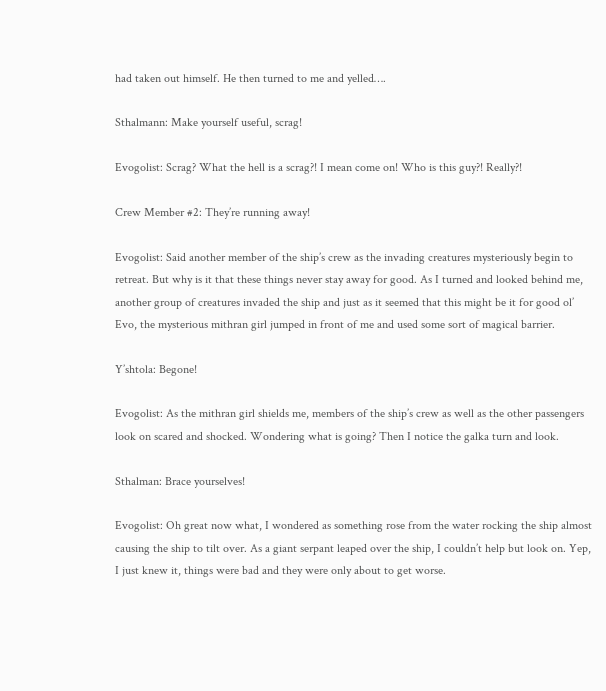had taken out himself. He then turned to me and yelled….

Sthalmann: Make yourself useful, scrag!

Evogolist: Scrag? What the hell is a scrag?! I mean come on! Who is this guy?! Really?!

Crew Member #2: They’re running away!

Evogolist: Said another member of the ship’s crew as the invading creatures mysteriously begin to retreat. But why is it that these things never stay away for good. As I turned and looked behind me, another group of creatures invaded the ship and just as it seemed that this might be it for good ol’ Evo, the mysterious mithran girl jumped in front of me and used some sort of magical barrier.

Y’shtola: Begone!

Evogolist: As the mithran girl shields me, members of the ship’s crew as well as the other passengers look on scared and shocked. Wondering what is going? Then I notice the galka turn and look.

Sthalman: Brace yourselves!

Evogolist: Oh great now what, I wondered as something rose from the water rocking the ship almost causing the ship to tilt over. As a giant serpant leaped over the ship, I couldn’t help but look on. Yep, I just knew it, things were bad and they were only about to get worse.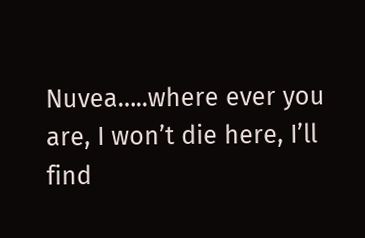Nuvea…..where ever you are, I won’t die here, I’ll find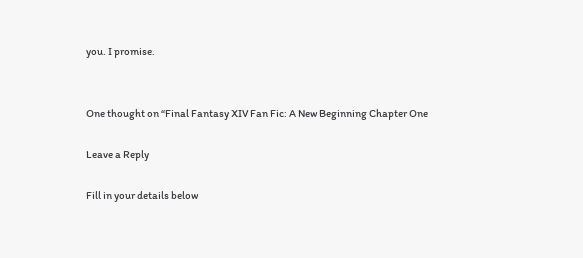you. I promise.


One thought on “Final Fantasy XIV Fan Fic: A New Beginning Chapter One

Leave a Reply

Fill in your details below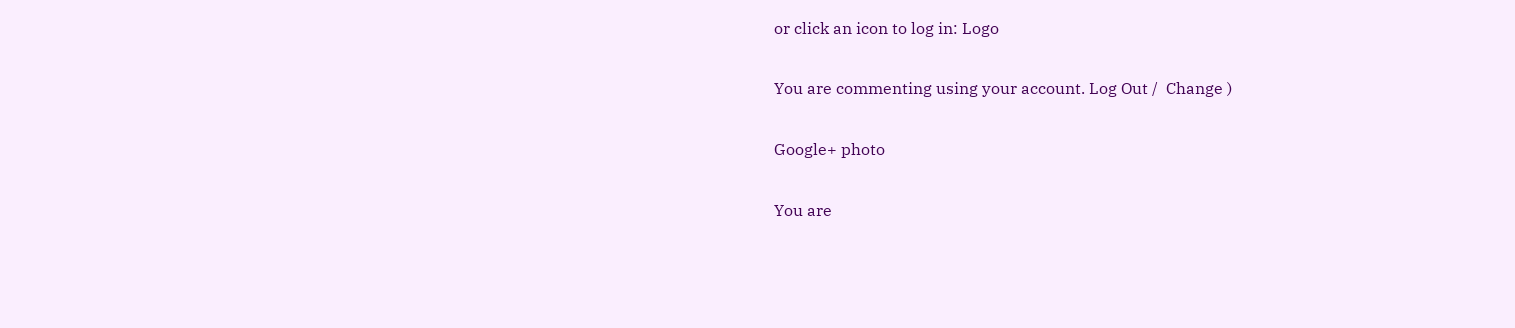or click an icon to log in: Logo

You are commenting using your account. Log Out /  Change )

Google+ photo

You are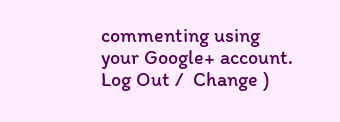commenting using your Google+ account. Log Out /  Change )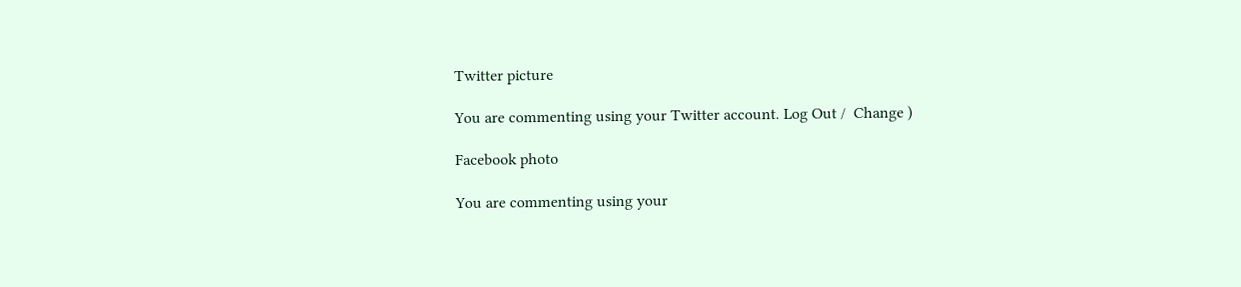Twitter picture

You are commenting using your Twitter account. Log Out /  Change )

Facebook photo

You are commenting using your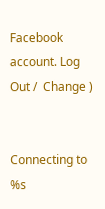Facebook account. Log Out /  Change )


Connecting to %s